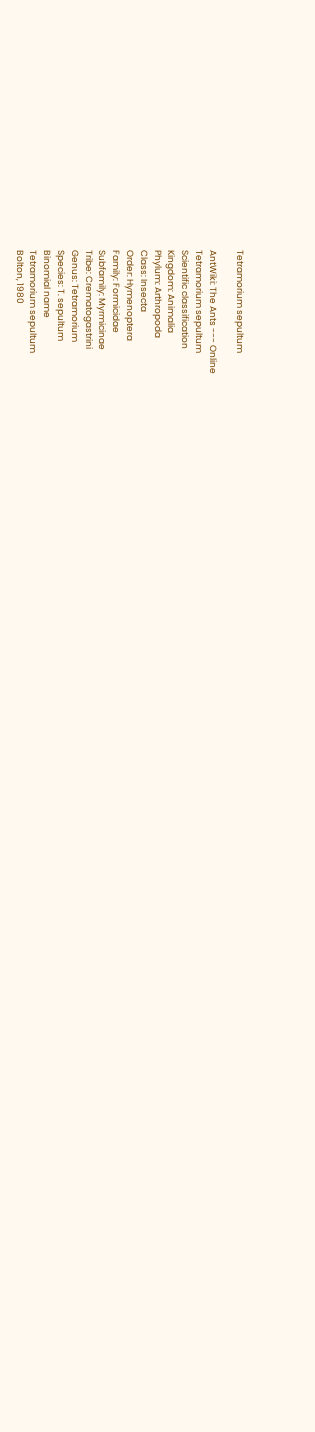Tetramorium sepultum

AntWiki: The Ants --- Online
Tetramorium sepultum
Scientific classification
Kingdom: Animalia
Phylum: Arthropoda
Class: Insecta
Order: Hymenoptera
Family: Formicidae
Subfamily: Myrmicinae
Tribe: Crematogastrini
Genus: Tetramorium
Species: T. sepultum
Binomial name
Tetramorium sepultum
Bolton, 1980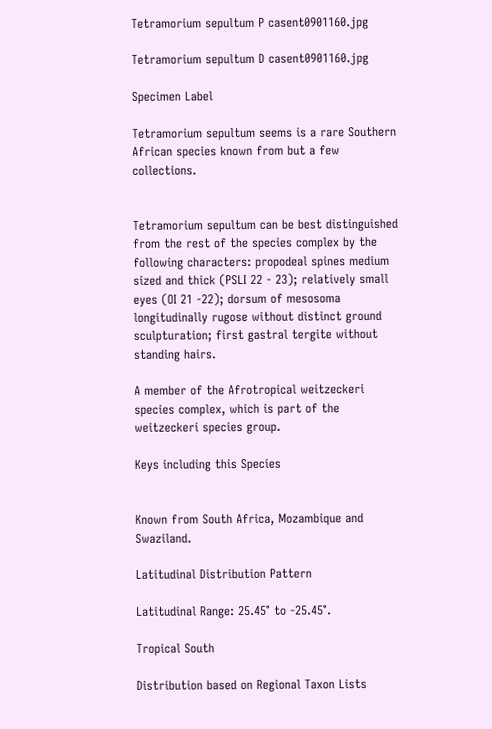Tetramorium sepultum P casent0901160.jpg

Tetramorium sepultum D casent0901160.jpg

Specimen Label

Tetramorium sepultum seems is a rare Southern African species known from but a few collections.


Tetramorium sepultum can be best distinguished from the rest of the species complex by the following characters: propodeal spines medium sized and thick (PSLI 22 - 23); relatively small eyes (OI 21 -22); dorsum of mesosoma longitudinally rugose without distinct ground sculpturation; first gastral tergite without standing hairs.

A member of the Afrotropical weitzeckeri species complex, which is part of the weitzeckeri species group.

Keys including this Species


Known from South Africa, Mozambique and Swaziland.

Latitudinal Distribution Pattern

Latitudinal Range: 25.45° to -25.45°.

Tropical South

Distribution based on Regional Taxon Lists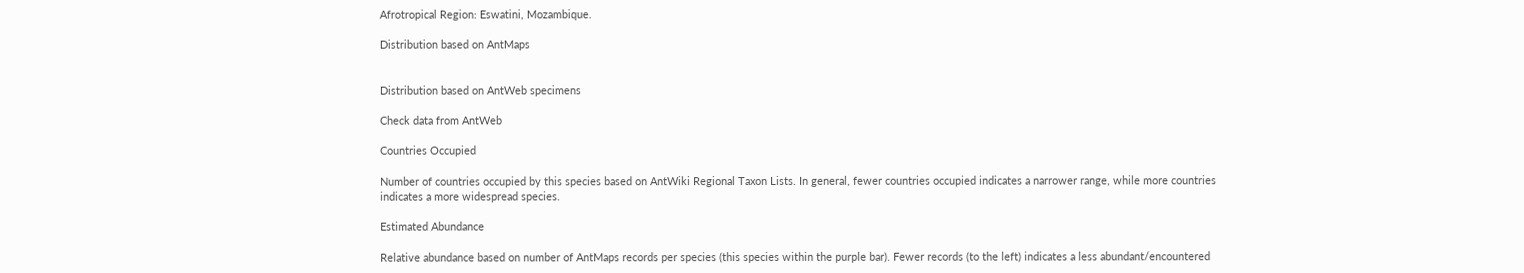Afrotropical Region: Eswatini, Mozambique.

Distribution based on AntMaps


Distribution based on AntWeb specimens

Check data from AntWeb

Countries Occupied

Number of countries occupied by this species based on AntWiki Regional Taxon Lists. In general, fewer countries occupied indicates a narrower range, while more countries indicates a more widespread species.

Estimated Abundance

Relative abundance based on number of AntMaps records per species (this species within the purple bar). Fewer records (to the left) indicates a less abundant/encountered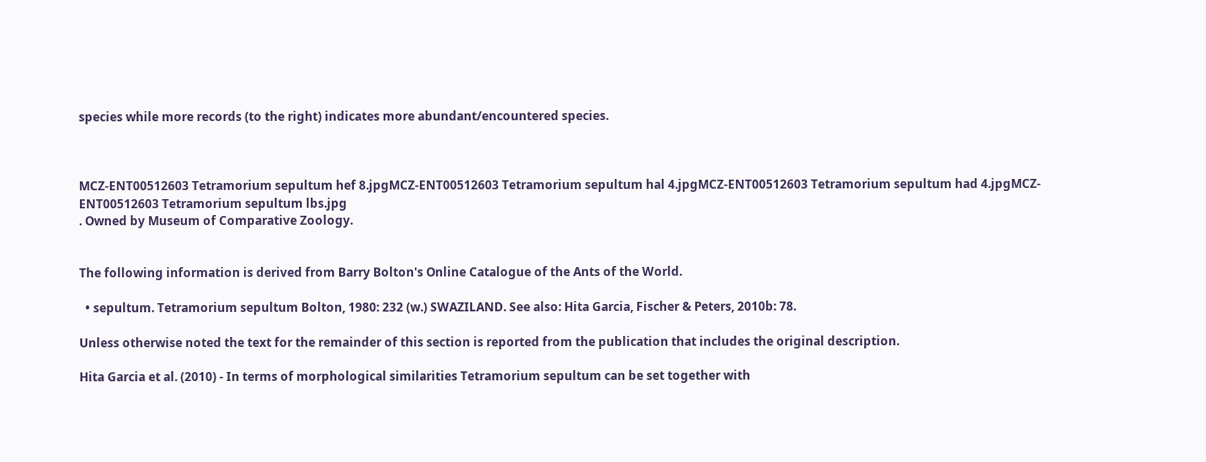species while more records (to the right) indicates more abundant/encountered species.



MCZ-ENT00512603 Tetramorium sepultum hef 8.jpgMCZ-ENT00512603 Tetramorium sepultum hal 4.jpgMCZ-ENT00512603 Tetramorium sepultum had 4.jpgMCZ-ENT00512603 Tetramorium sepultum lbs.jpg
. Owned by Museum of Comparative Zoology.


The following information is derived from Barry Bolton's Online Catalogue of the Ants of the World.

  • sepultum. Tetramorium sepultum Bolton, 1980: 232 (w.) SWAZILAND. See also: Hita Garcia, Fischer & Peters, 2010b: 78.

Unless otherwise noted the text for the remainder of this section is reported from the publication that includes the original description.

Hita Garcia et al. (2010) - In terms of morphological similarities Tetramorium sepultum can be set together with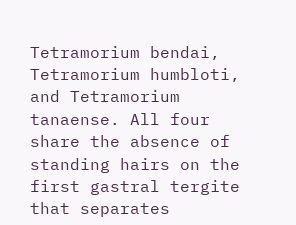Tetramorium bendai, Tetramorium humbloti, and Tetramorium tanaense. All four share the absence of standing hairs on the first gastral tergite that separates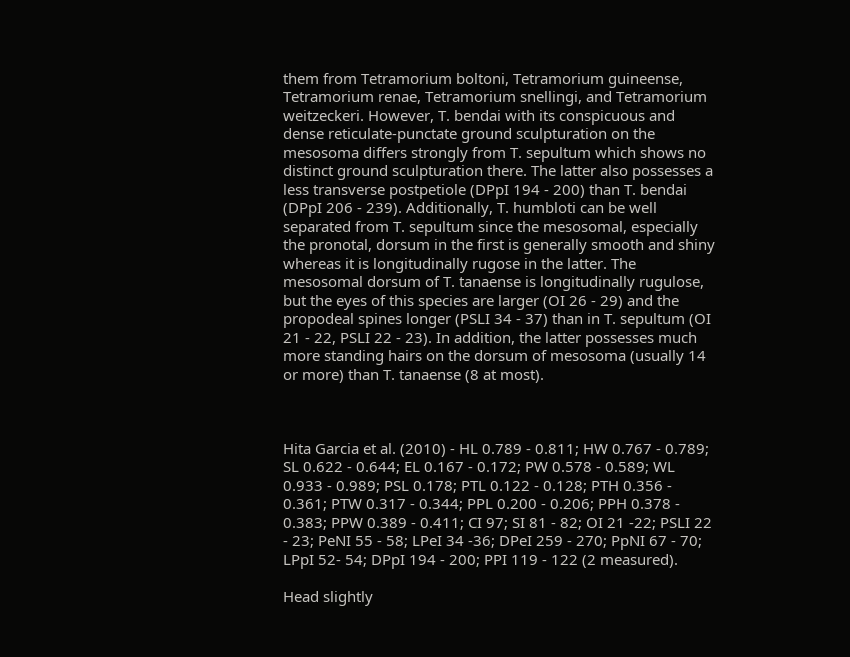them from Tetramorium boltoni, Tetramorium guineense, Tetramorium renae, Tetramorium snellingi, and Tetramorium weitzeckeri. However, T. bendai with its conspicuous and dense reticulate-punctate ground sculpturation on the mesosoma differs strongly from T. sepultum which shows no distinct ground sculpturation there. The latter also possesses a less transverse postpetiole (DPpI 194 - 200) than T. bendai (DPpI 206 - 239). Additionally, T. humbloti can be well separated from T. sepultum since the mesosomal, especially the pronotal, dorsum in the first is generally smooth and shiny whereas it is longitudinally rugose in the latter. The mesosomal dorsum of T. tanaense is longitudinally rugulose, but the eyes of this species are larger (OI 26 - 29) and the propodeal spines longer (PSLI 34 - 37) than in T. sepultum (OI 21 - 22, PSLI 22 - 23). In addition, the latter possesses much more standing hairs on the dorsum of mesosoma (usually 14 or more) than T. tanaense (8 at most).



Hita Garcia et al. (2010) - HL 0.789 - 0.811; HW 0.767 - 0.789; SL 0.622 - 0.644; EL 0.167 - 0.172; PW 0.578 - 0.589; WL 0.933 - 0.989; PSL 0.178; PTL 0.122 - 0.128; PTH 0.356 - 0.361; PTW 0.317 - 0.344; PPL 0.200 - 0.206; PPH 0.378 - 0.383; PPW 0.389 - 0.411; CI 97; SI 81 - 82; OI 21 -22; PSLI 22 - 23; PeNI 55 - 58; LPeI 34 -36; DPeI 259 - 270; PpNI 67 - 70; LPpI 52- 54; DPpI 194 - 200; PPI 119 - 122 (2 measured).

Head slightly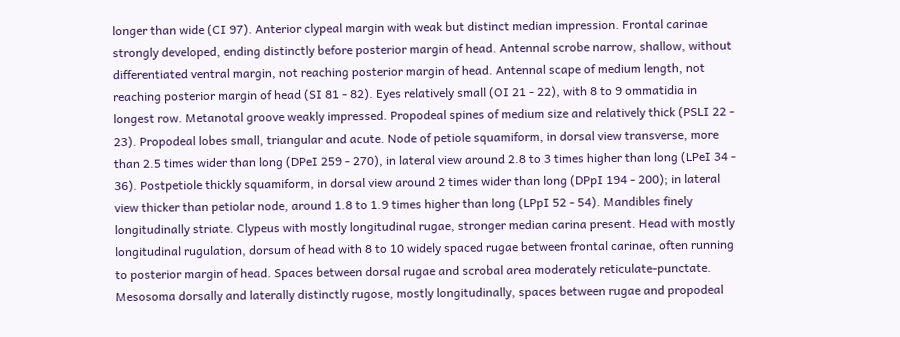longer than wide (CI 97). Anterior clypeal margin with weak but distinct median impression. Frontal carinae strongly developed, ending distinctly before posterior margin of head. Antennal scrobe narrow, shallow, without differentiated ventral margin, not reaching posterior margin of head. Antennal scape of medium length, not reaching posterior margin of head (SI 81 - 82). Eyes relatively small (OI 21 - 22), with 8 to 9 ommatidia in longest row. Metanotal groove weakly impressed. Propodeal spines of medium size and relatively thick (PSLI 22 - 23). Propodeal lobes small, triangular and acute. Node of petiole squamiform, in dorsal view transverse, more than 2.5 times wider than long (DPeI 259 - 270), in lateral view around 2.8 to 3 times higher than long (LPeI 34 - 36). Postpetiole thickly squamiform, in dorsal view around 2 times wider than long (DPpI 194 - 200); in lateral view thicker than petiolar node, around 1.8 to 1.9 times higher than long (LPpI 52 - 54). Mandibles finely longitudinally striate. Clypeus with mostly longitudinal rugae, stronger median carina present. Head with mostly longitudinal rugulation, dorsum of head with 8 to 10 widely spaced rugae between frontal carinae, often running to posterior margin of head. Spaces between dorsal rugae and scrobal area moderately reticulate-punctate. Mesosoma dorsally and laterally distinctly rugose, mostly longitudinally, spaces between rugae and propodeal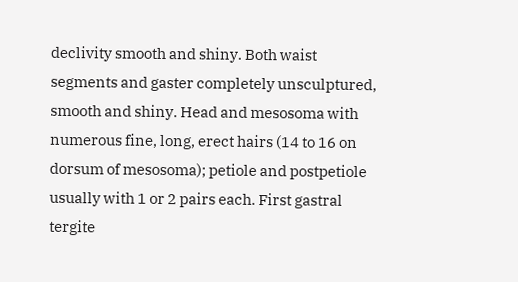declivity smooth and shiny. Both waist segments and gaster completely unsculptured, smooth and shiny. Head and mesosoma with numerous fine, long, erect hairs (14 to 16 on dorsum of mesosoma); petiole and postpetiole usually with 1 or 2 pairs each. First gastral tergite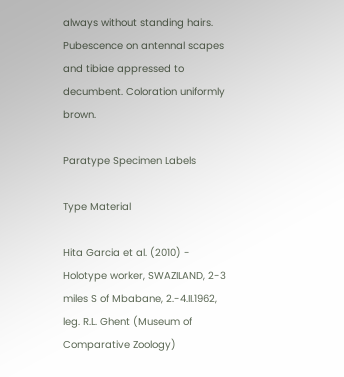always without standing hairs. Pubescence on antennal scapes and tibiae appressed to decumbent. Coloration uniformly brown.

Paratype Specimen Labels

Type Material

Hita Garcia et al. (2010) - Holotype worker, SWAZILAND, 2-3 miles S of Mbabane, 2.-4.II.1962, leg. R.L. Ghent (Museum of Comparative Zoology)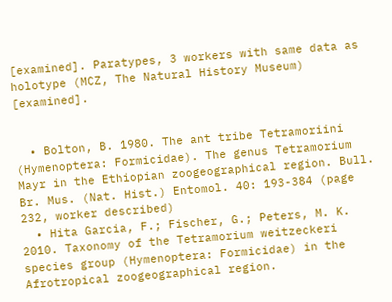[examined]. Paratypes, 3 workers with same data as holotype (MCZ, The Natural History Museum) [examined].


  • Bolton, B. 1980. The ant tribe Tetramoriini (Hymenoptera: Formicidae). The genus Tetramorium Mayr in the Ethiopian zoogeographical region. Bull. Br. Mus. (Nat. Hist.) Entomol. 40: 193-384 (page 232, worker described)
  • Hita Garcia, F.; Fischer, G.; Peters, M. K. 2010. Taxonomy of the Tetramorium weitzeckeri species group (Hymenoptera: Formicidae) in the Afrotropical zoogeographical region.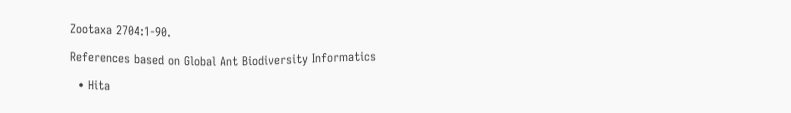Zootaxa 2704:1-90.

References based on Global Ant Biodiversity Informatics

  • Hita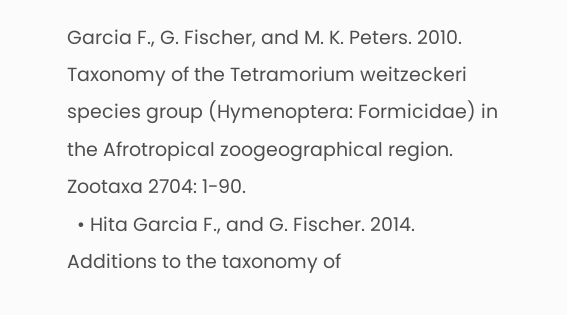Garcia F., G. Fischer, and M. K. Peters. 2010. Taxonomy of the Tetramorium weitzeckeri species group (Hymenoptera: Formicidae) in the Afrotropical zoogeographical region. Zootaxa 2704: 1-90.
  • Hita Garcia F., and G. Fischer. 2014. Additions to the taxonomy of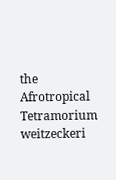the Afrotropical Tetramorium weitzeckeri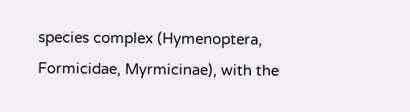species complex (Hymenoptera, Formicidae, Myrmicinae), with the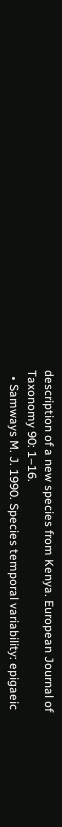description of a new species from Kenya. European Journal of Taxonomy 90: 1–16.
  • Samways M. J. 1990. Species temporal variability: epigaeic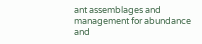ant assemblages and management for abundance and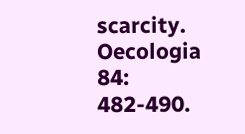scarcity. Oecologia 84: 482-490.